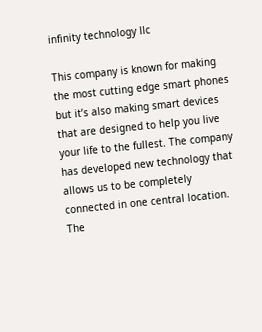infinity technology llc

This company is known for making the most cutting edge smart phones but it’s also making smart devices that are designed to help you live your life to the fullest. The company has developed new technology that allows us to be completely connected in one central location. The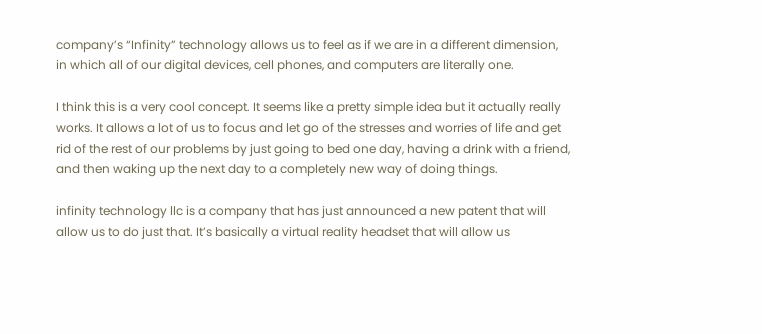company’s “Infinity” technology allows us to feel as if we are in a different dimension, in which all of our digital devices, cell phones, and computers are literally one.

I think this is a very cool concept. It seems like a pretty simple idea but it actually really works. It allows a lot of us to focus and let go of the stresses and worries of life and get rid of the rest of our problems by just going to bed one day, having a drink with a friend, and then waking up the next day to a completely new way of doing things.

infinity technology llc is a company that has just announced a new patent that will allow us to do just that. It’s basically a virtual reality headset that will allow us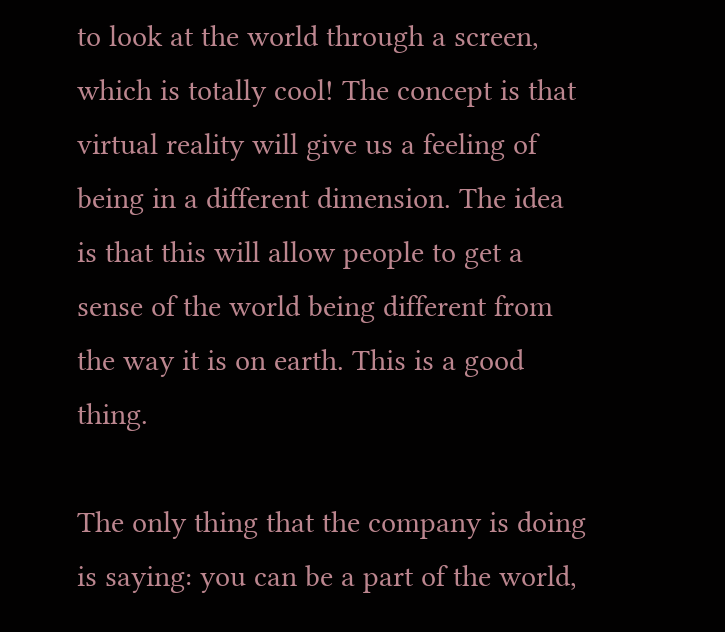to look at the world through a screen, which is totally cool! The concept is that virtual reality will give us a feeling of being in a different dimension. The idea is that this will allow people to get a sense of the world being different from the way it is on earth. This is a good thing.

The only thing that the company is doing is saying: you can be a part of the world,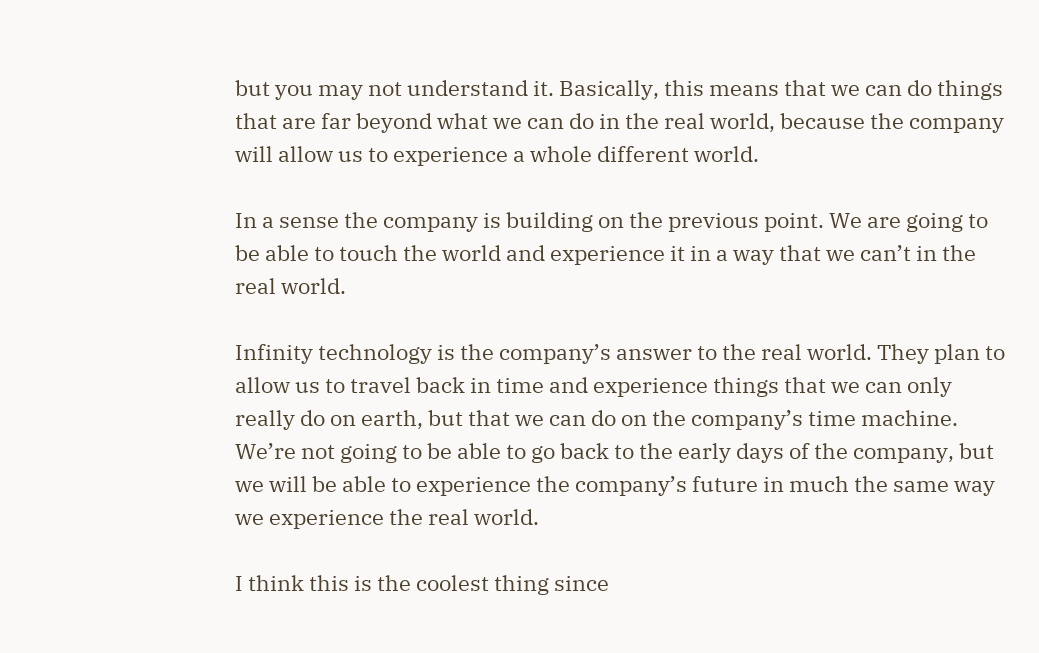but you may not understand it. Basically, this means that we can do things that are far beyond what we can do in the real world, because the company will allow us to experience a whole different world.

In a sense the company is building on the previous point. We are going to be able to touch the world and experience it in a way that we can’t in the real world.

Infinity technology is the company’s answer to the real world. They plan to allow us to travel back in time and experience things that we can only really do on earth, but that we can do on the company’s time machine. We’re not going to be able to go back to the early days of the company, but we will be able to experience the company’s future in much the same way we experience the real world.

I think this is the coolest thing since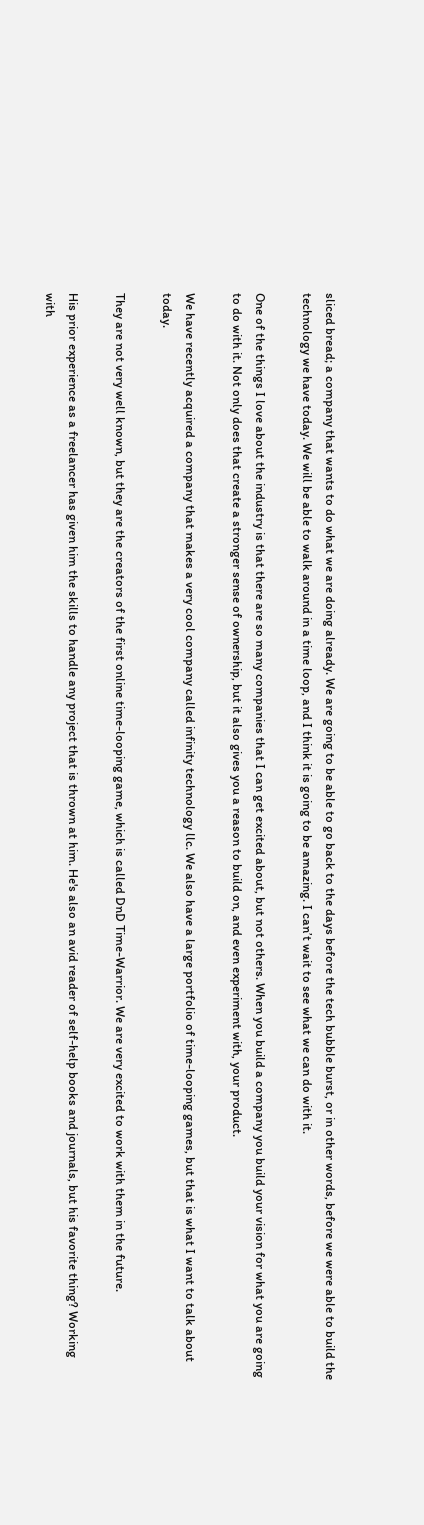sliced bread; a company that wants to do what we are doing already. We are going to be able to go back to the days before the tech bubble burst, or in other words, before we were able to build the technology we have today. We will be able to walk around in a time loop, and I think it is going to be amazing. I can’t wait to see what we can do with it.

One of the things I love about the industry is that there are so many companies that I can get excited about, but not others. When you build a company you build your vision for what you are going to do with it. Not only does that create a stronger sense of ownership, but it also gives you a reason to build on, and even experiment with, your product.

We have recently acquired a company that makes a very cool company called infinity technology llc. We also have a large portfolio of time-looping games, but that is what I want to talk about today.

They are not very well known, but they are the creators of the first online time-looping game, which is called DnD Time-Warrior. We are very excited to work with them in the future.

His prior experience as a freelancer has given him the skills to handle any project that is thrown at him. He's also an avid reader of self-help books and journals, but his favorite thing? Working with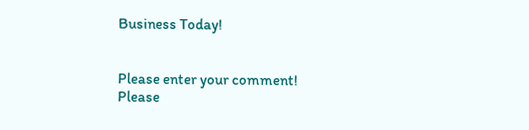Business Today!


Please enter your comment!
Please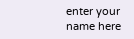enter your name here